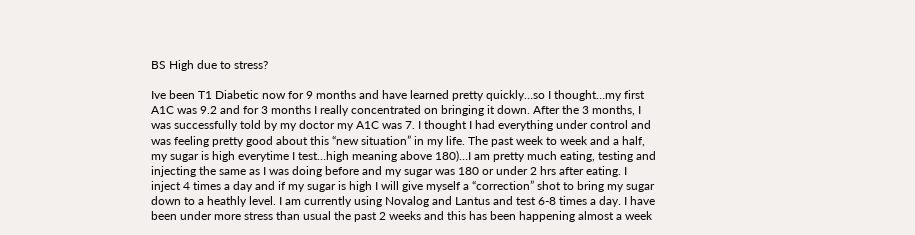BS High due to stress?

Ive been T1 Diabetic now for 9 months and have learned pretty quickly…so I thought…my first A1C was 9.2 and for 3 months I really concentrated on bringing it down. After the 3 months, I was successfully told by my doctor my A1C was 7. I thought I had everything under control and was feeling pretty good about this “new situation” in my life. The past week to week and a half, my sugar is high everytime I test…high meaning above 180)…I am pretty much eating, testing and injecting the same as I was doing before and my sugar was 180 or under 2 hrs after eating. I inject 4 times a day and if my sugar is high I will give myself a “correction” shot to bring my sugar down to a heathly level. I am currently using Novalog and Lantus and test 6-8 times a day. I have been under more stress than usual the past 2 weeks and this has been happening almost a week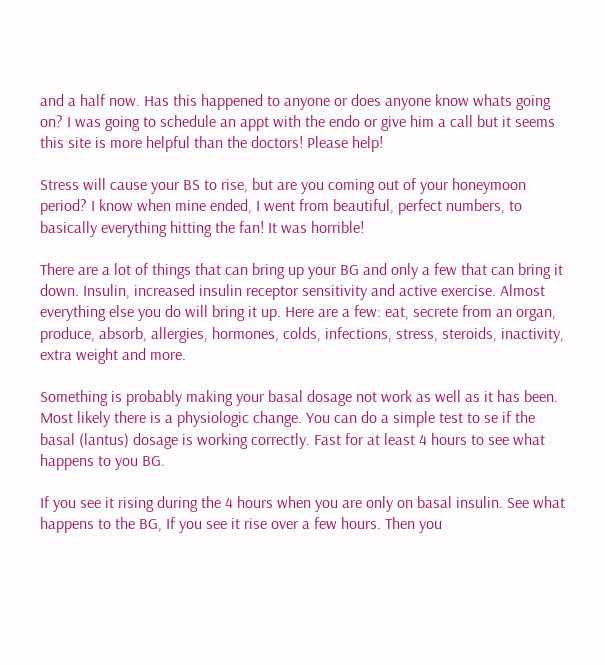and a half now. Has this happened to anyone or does anyone know whats going on? I was going to schedule an appt with the endo or give him a call but it seems this site is more helpful than the doctors! Please help!

Stress will cause your BS to rise, but are you coming out of your honeymoon period? I know when mine ended, I went from beautiful, perfect numbers, to basically everything hitting the fan! It was horrible!

There are a lot of things that can bring up your BG and only a few that can bring it down. Insulin, increased insulin receptor sensitivity and active exercise. Almost everything else you do will bring it up. Here are a few: eat, secrete from an organ, produce, absorb, allergies, hormones, colds, infections, stress, steroids, inactivity, extra weight and more.

Something is probably making your basal dosage not work as well as it has been. Most likely there is a physiologic change. You can do a simple test to se if the basal (lantus) dosage is working correctly. Fast for at least 4 hours to see what happens to you BG.

If you see it rising during the 4 hours when you are only on basal insulin. See what happens to the BG, If you see it rise over a few hours. Then you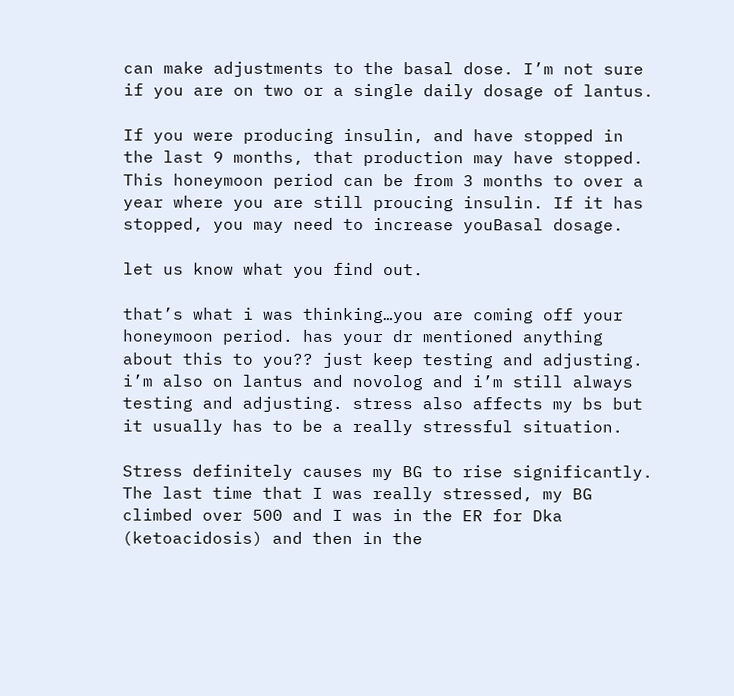can make adjustments to the basal dose. I’m not sure if you are on two or a single daily dosage of lantus.

If you were producing insulin, and have stopped in the last 9 months, that production may have stopped. This honeymoon period can be from 3 months to over a year where you are still proucing insulin. If it has stopped, you may need to increase youBasal dosage.

let us know what you find out.

that’s what i was thinking…you are coming off your honeymoon period. has your dr mentioned anything about this to you?? just keep testing and adjusting. i’m also on lantus and novolog and i’m still always testing and adjusting. stress also affects my bs but it usually has to be a really stressful situation.

Stress definitely causes my BG to rise significantly.
The last time that I was really stressed, my BG climbed over 500 and I was in the ER for Dka (ketoacidosis) and then in the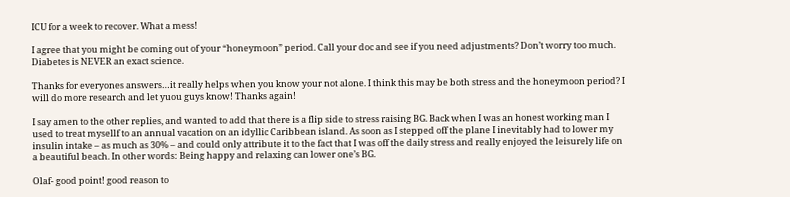ICU for a week to recover. What a mess!

I agree that you might be coming out of your “honeymoon” period. Call your doc and see if you need adjustments? Don’t worry too much. Diabetes is NEVER an exact science.

Thanks for everyones answers…it really helps when you know your not alone. I think this may be both stress and the honeymoon period? I will do more research and let yuou guys know! Thanks again!

I say amen to the other replies, and wanted to add that there is a flip side to stress raising BG. Back when I was an honest working man I used to treat mysellf to an annual vacation on an idyllic Caribbean island. As soon as I stepped off the plane I inevitably had to lower my insulin intake – as much as 30% – and could only attribute it to the fact that I was off the daily stress and really enjoyed the leisurely life on a beautiful beach. In other words: Being happy and relaxing can lower one’s BG.

Olaf- good point! good reason to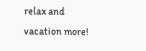relax and vacation more!